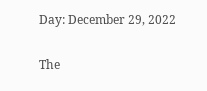Day: December 29, 2022


The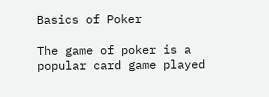Basics of Poker

The game of poker is a popular card game played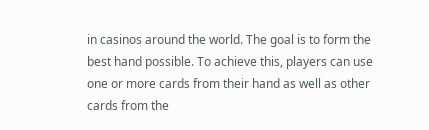in casinos around the world. The goal is to form the best hand possible. To achieve this, players can use one or more cards from their hand as well as other cards from the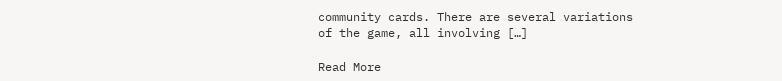community cards. There are several variations of the game, all involving […]

Read More